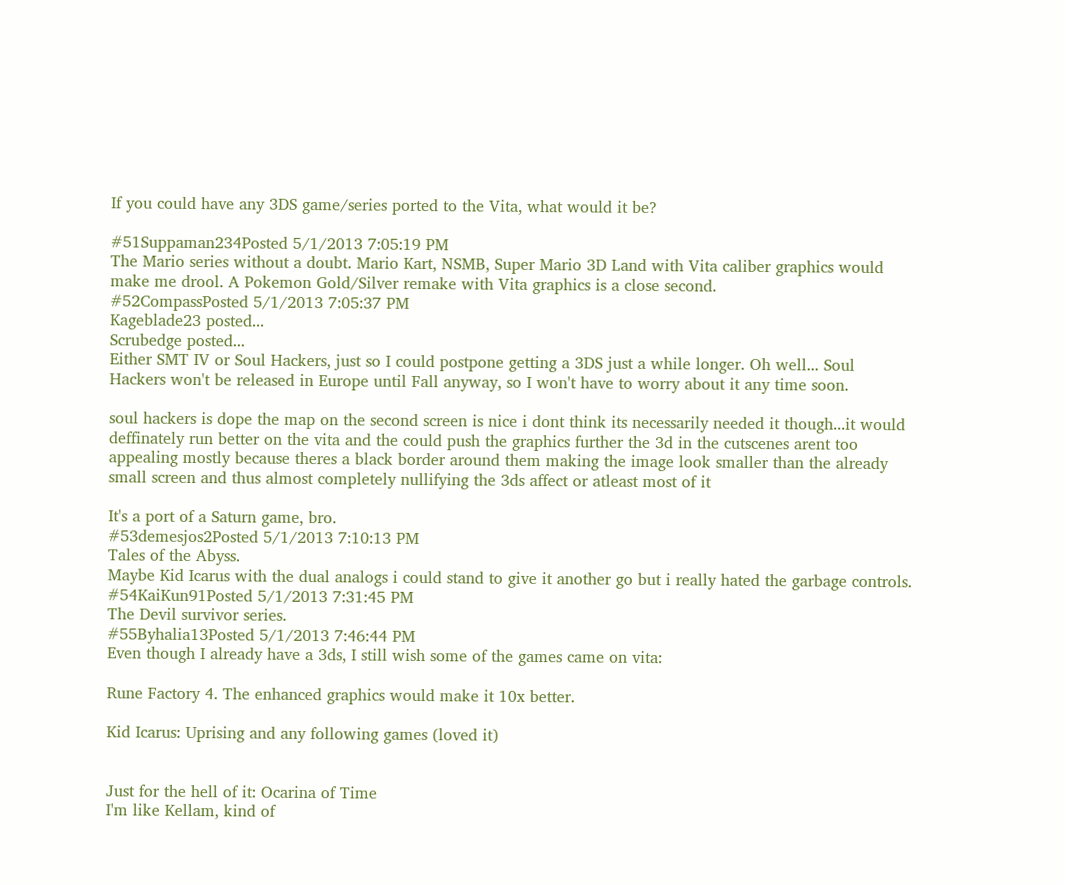If you could have any 3DS game/series ported to the Vita, what would it be?

#51Suppaman234Posted 5/1/2013 7:05:19 PM
The Mario series without a doubt. Mario Kart, NSMB, Super Mario 3D Land with Vita caliber graphics would make me drool. A Pokemon Gold/Silver remake with Vita graphics is a close second.
#52CompassPosted 5/1/2013 7:05:37 PM
Kageblade23 posted...
Scrubedge posted...
Either SMT IV or Soul Hackers, just so I could postpone getting a 3DS just a while longer. Oh well... Soul Hackers won't be released in Europe until Fall anyway, so I won't have to worry about it any time soon.

soul hackers is dope the map on the second screen is nice i dont think its necessarily needed it though...it would deffinately run better on the vita and the could push the graphics further the 3d in the cutscenes arent too appealing mostly because theres a black border around them making the image look smaller than the already small screen and thus almost completely nullifying the 3ds affect or atleast most of it

It's a port of a Saturn game, bro.
#53demesjos2Posted 5/1/2013 7:10:13 PM
Tales of the Abyss.
Maybe Kid Icarus with the dual analogs i could stand to give it another go but i really hated the garbage controls.
#54KaiKun91Posted 5/1/2013 7:31:45 PM
The Devil survivor series.
#55Byhalia13Posted 5/1/2013 7:46:44 PM
Even though I already have a 3ds, I still wish some of the games came on vita:

Rune Factory 4. The enhanced graphics would make it 10x better.

Kid Icarus: Uprising and any following games (loved it)


Just for the hell of it: Ocarina of Time
I'm like Kellam, kind of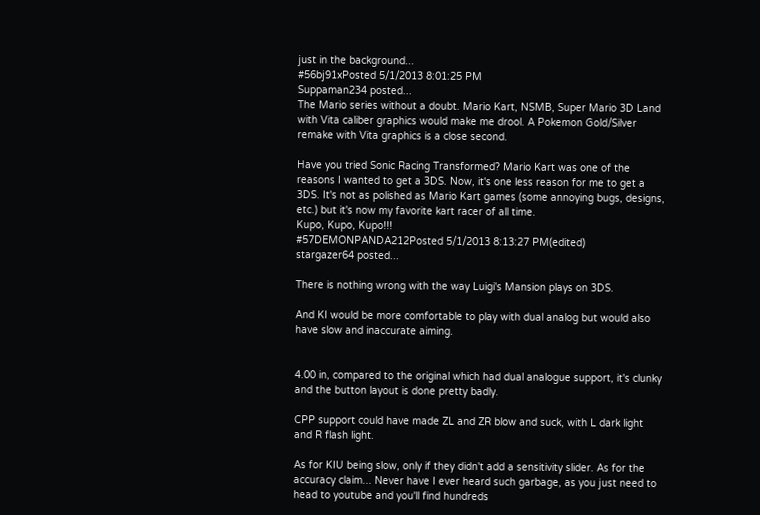just in the background...
#56bj91xPosted 5/1/2013 8:01:25 PM
Suppaman234 posted...
The Mario series without a doubt. Mario Kart, NSMB, Super Mario 3D Land with Vita caliber graphics would make me drool. A Pokemon Gold/Silver remake with Vita graphics is a close second.

Have you tried Sonic Racing Transformed? Mario Kart was one of the reasons I wanted to get a 3DS. Now, it's one less reason for me to get a 3DS. It's not as polished as Mario Kart games (some annoying bugs, designs, etc.) but it's now my favorite kart racer of all time.
Kupo, Kupo, Kupo!!!
#57DEMONPANDA212Posted 5/1/2013 8:13:27 PM(edited)
stargazer64 posted...

There is nothing wrong with the way Luigi's Mansion plays on 3DS.

And KI would be more comfortable to play with dual analog but would also have slow and inaccurate aiming.


4.00 in, compared to the original which had dual analogue support, it's clunky and the button layout is done pretty badly.

CPP support could have made ZL and ZR blow and suck, with L dark light and R flash light.

As for KIU being slow, only if they didn't add a sensitivity slider. As for the accuracy claim... Never have I ever heard such garbage, as you just need to head to youtube and you'll find hundreds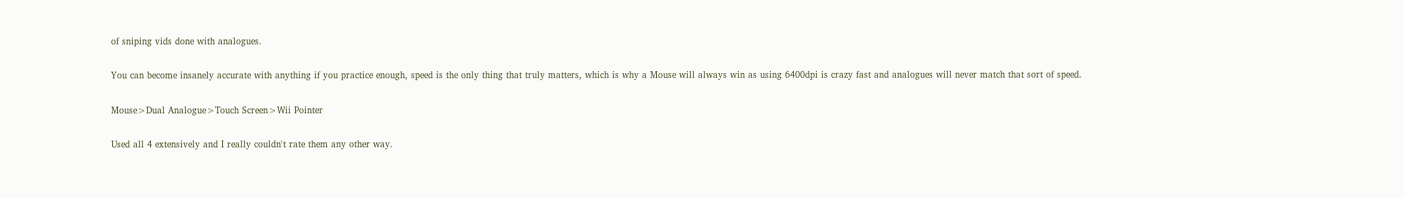of sniping vids done with analogues.

You can become insanely accurate with anything if you practice enough, speed is the only thing that truly matters, which is why a Mouse will always win as using 6400dpi is crazy fast and analogues will never match that sort of speed.

Mouse>Dual Analogue>Touch Screen>Wii Pointer

Used all 4 extensively and I really couldn't rate them any other way.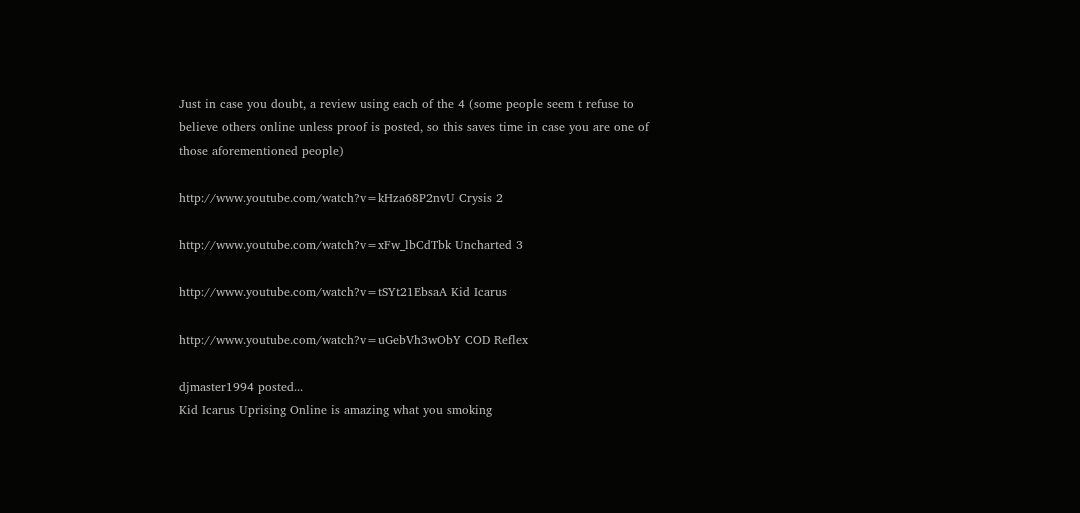Just in case you doubt, a review using each of the 4 (some people seem t refuse to believe others online unless proof is posted, so this saves time in case you are one of those aforementioned people)

http://www.youtube.com/watch?v=kHza68P2nvU Crysis 2

http://www.youtube.com/watch?v=xFw_lbCdTbk Uncharted 3

http://www.youtube.com/watch?v=tSYt21EbsaA Kid Icarus

http://www.youtube.com/watch?v=uGebVh3wObY COD Reflex

djmaster1994 posted...
Kid Icarus Uprising Online is amazing what you smoking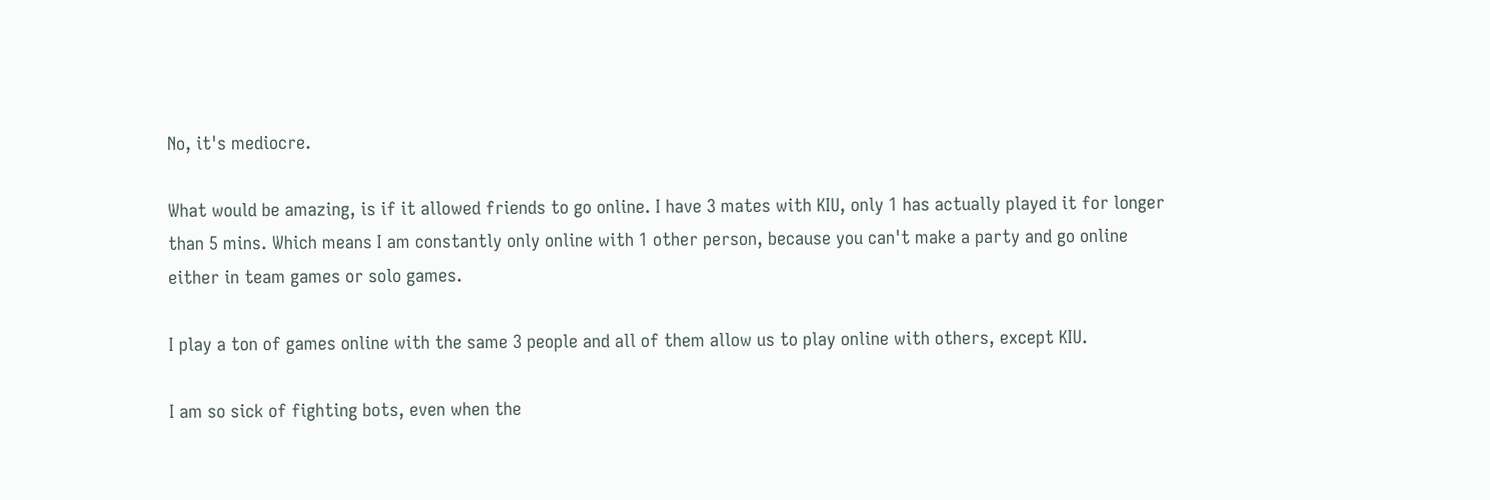No, it's mediocre.

What would be amazing, is if it allowed friends to go online. I have 3 mates with KIU, only 1 has actually played it for longer than 5 mins. Which means I am constantly only online with 1 other person, because you can't make a party and go online either in team games or solo games.

I play a ton of games online with the same 3 people and all of them allow us to play online with others, except KIU.

I am so sick of fighting bots, even when the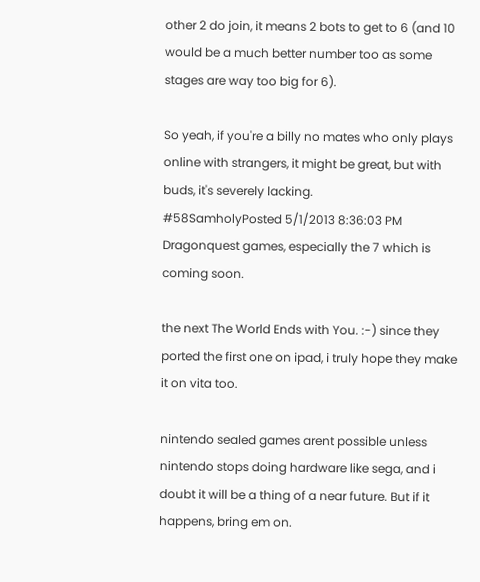other 2 do join, it means 2 bots to get to 6 (and 10 would be a much better number too as some stages are way too big for 6).

So yeah, if you're a billy no mates who only plays online with strangers, it might be great, but with buds, it's severely lacking.
#58SamholyPosted 5/1/2013 8:36:03 PM
Dragonquest games, especially the 7 which is coming soon.

the next The World Ends with You. :-) since they ported the first one on ipad, i truly hope they make it on vita too.

nintendo sealed games arent possible unless nintendo stops doing hardware like sega, and i doubt it will be a thing of a near future. But if it happens, bring em on.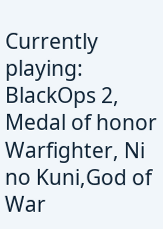Currently playing: BlackOps 2, Medal of honor Warfighter, Ni no Kuni,God of War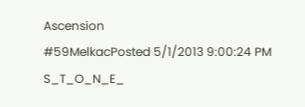Ascension
#59MelkacPosted 5/1/2013 9:00:24 PM
S_T_O_N_E_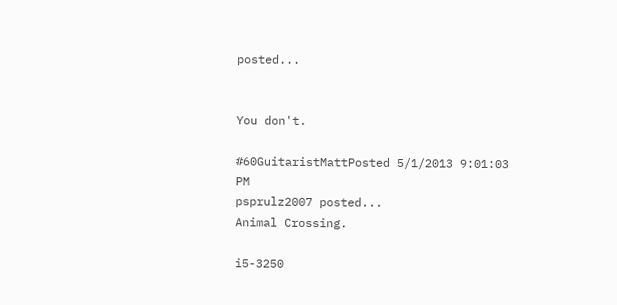posted...


You don't.

#60GuitaristMattPosted 5/1/2013 9:01:03 PM
psprulz2007 posted...
Animal Crossing.

i5-3250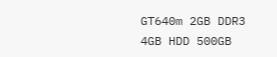GT640m 2GB DDR3 4GB HDD 500GB